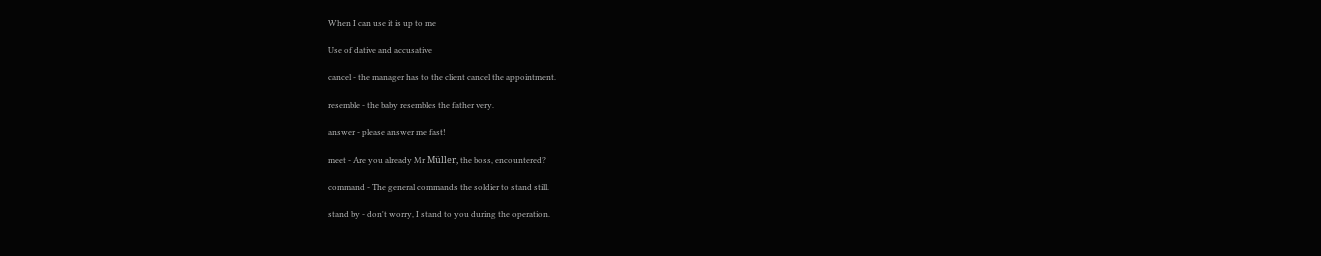When I can use it is up to me

Use of dative and accusative

cancel - the manager has to the client cancel the appointment.

resemble - the baby resembles the father very.

answer - please answer me fast!

meet - Are you already Mr Müller, the boss, encountered?

command - The general commands the soldier to stand still.

stand by - don't worry, I stand to you during the operation.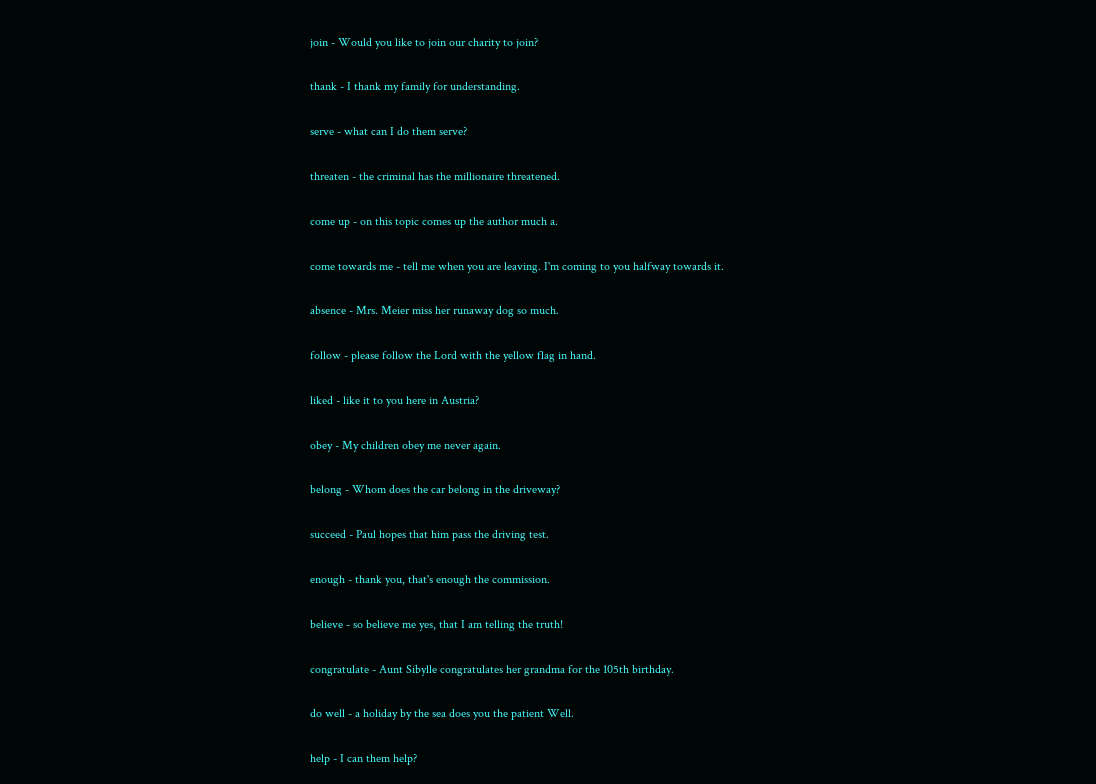join - Would you like to join our charity to join?

thank - I thank my family for understanding.

serve - what can I do them serve?

threaten - the criminal has the millionaire threatened.

come up - on this topic comes up the author much a.

come towards me - tell me when you are leaving. I'm coming to you halfway towards it.

absence - Mrs. Meier miss her runaway dog so much.

follow - please follow the Lord with the yellow flag in hand.

liked - like it to you here in Austria?

obey - My children obey me never again.

belong - Whom does the car belong in the driveway?

succeed - Paul hopes that him pass the driving test.

enough - thank you, that's enough the commission.

believe - so believe me yes, that I am telling the truth!

congratulate - Aunt Sibylle congratulates her grandma for the 105th birthday.

do well - a holiday by the sea does you the patient Well.

help - I can them help?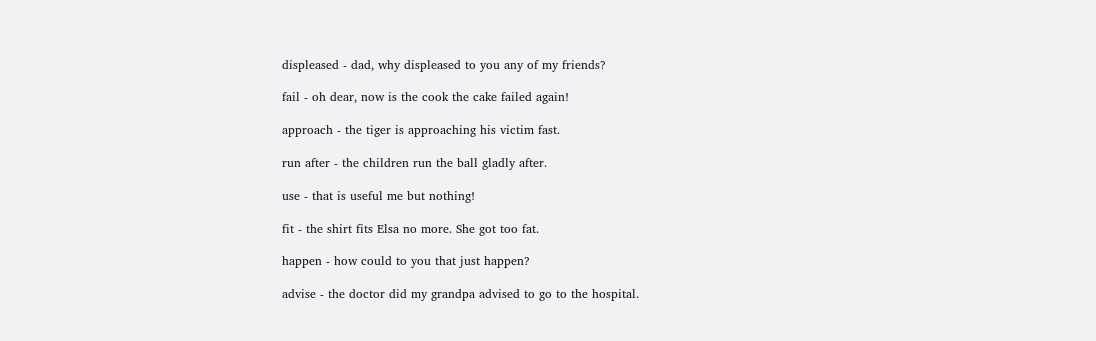displeased - dad, why displeased to you any of my friends?

fail - oh dear, now is the cook the cake failed again!

approach - the tiger is approaching his victim fast.

run after - the children run the ball gladly after.

use - that is useful me but nothing!

fit - the shirt fits Elsa no more. She got too fat.

happen - how could to you that just happen?

advise - the doctor did my grandpa advised to go to the hospital.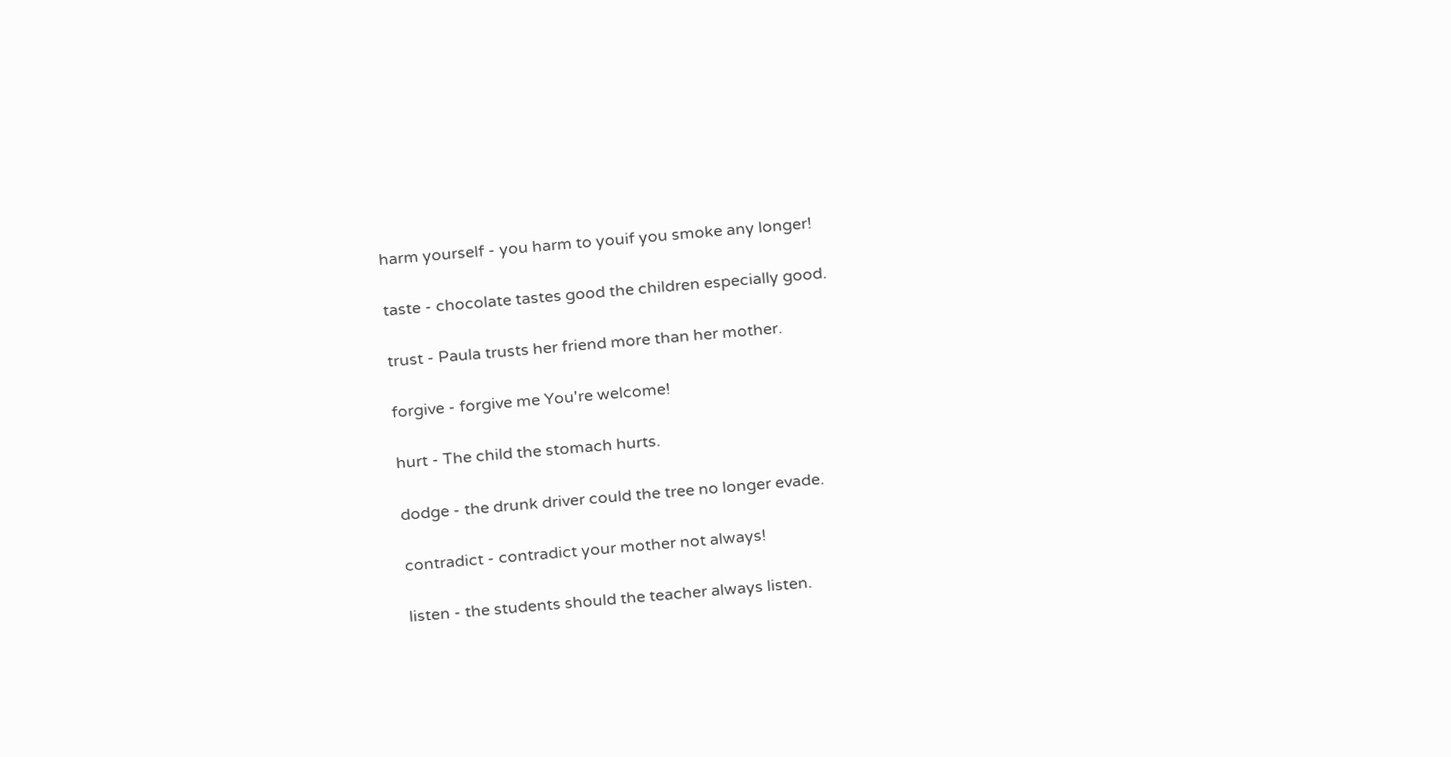harm yourself - you harm to youif you smoke any longer!

taste - chocolate tastes good the children especially good.

trust - Paula trusts her friend more than her mother.

forgive - forgive me You're welcome!

hurt - The child the stomach hurts.

dodge - the drunk driver could the tree no longer evade.

contradict - contradict your mother not always!

listen - the students should the teacher always listen.